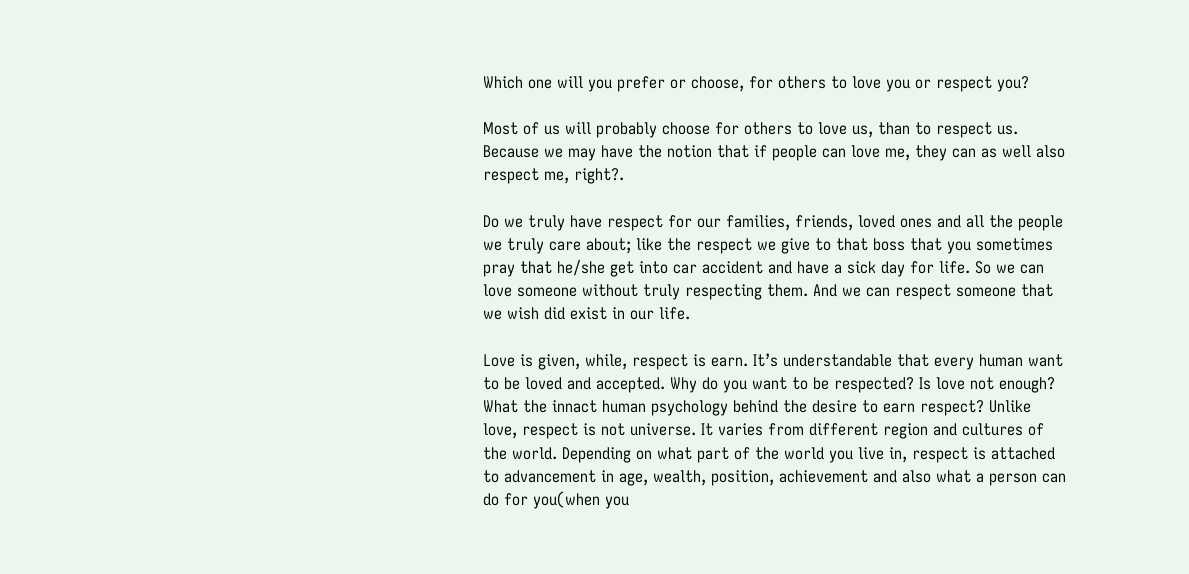Which one will you prefer or choose, for others to love you or respect you?

Most of us will probably choose for others to love us, than to respect us. Because we may have the notion that if people can love me, they can as well also respect me, right?.

Do we truly have respect for our families, friends, loved ones and all the people we truly care about; like the respect we give to that boss that you sometimes pray that he/she get into car accident and have a sick day for life. So we can love someone without truly respecting them. And we can respect someone that we wish did exist in our life.

Love is given, while, respect is earn. It’s understandable that every human want to be loved and accepted. Why do you want to be respected? Is love not enough? What the innact human psychology behind the desire to earn respect? Unlike love, respect is not universe. It varies from different region and cultures of the world. Depending on what part of the world you live in, respect is attached to advancement in age, wealth, position, achievement and also what a person can do for you(when you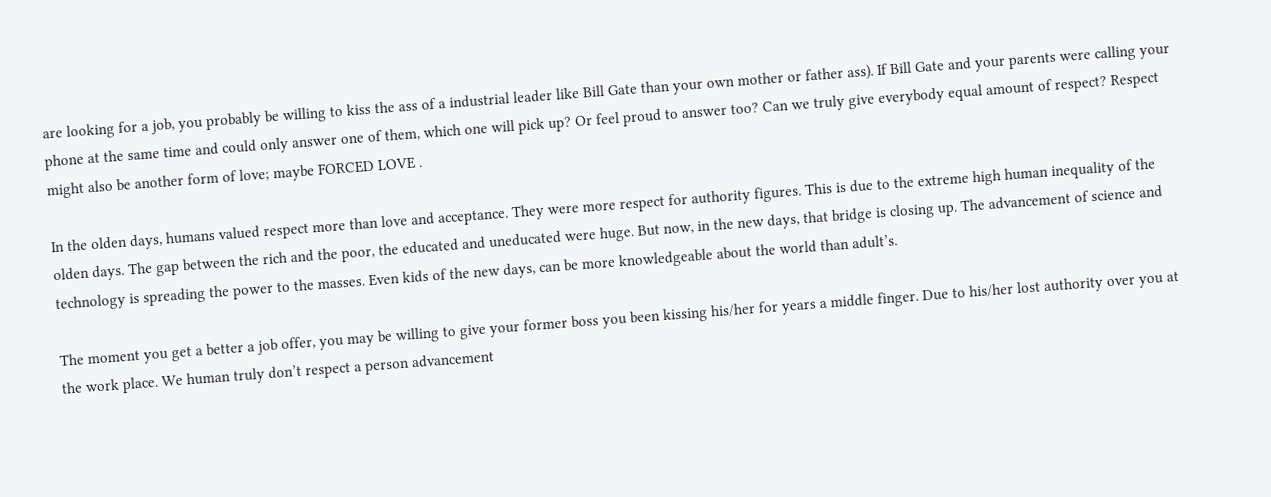are looking for a job, you probably be willing to kiss the ass of a industrial leader like Bill Gate than your own mother or father ass). If Bill Gate and your parents were calling your phone at the same time and could only answer one of them, which one will pick up? Or feel proud to answer too? Can we truly give everybody equal amount of respect? Respect might also be another form of love; maybe FORCED LOVE .

In the olden days, humans valued respect more than love and acceptance. They were more respect for authority figures. This is due to the extreme high human inequality of the olden days. The gap between the rich and the poor, the educated and uneducated were huge. But now, in the new days, that bridge is closing up. The advancement of science and technology is spreading the power to the masses. Even kids of the new days, can be more knowledgeable about the world than adult’s.

The moment you get a better a job offer, you may be willing to give your former boss you been kissing his/her for years a middle finger. Due to his/her lost authority over you at the work place. We human truly don’t respect a person advancement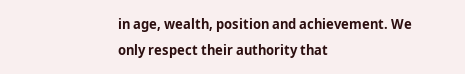in age, wealth, position and achievement. We only respect their authority that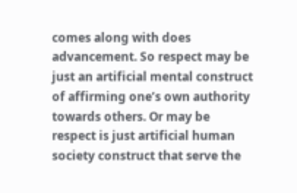comes along with does advancement. So respect may be just an artificial mental construct of affirming one’s own authority towards others. Or may be respect is just artificial human society construct that serve the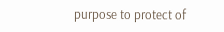purpose to protect of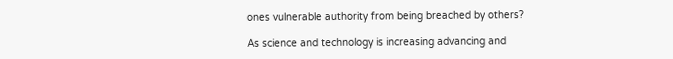ones vulnerable authority from being breached by others?

As science and technology is increasing advancing and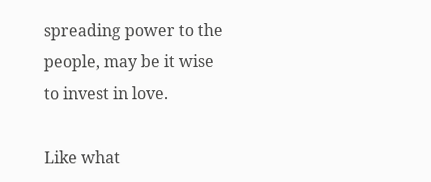spreading power to the people, may be it wise to invest in love.

Like what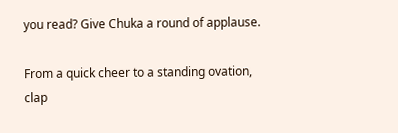you read? Give Chuka a round of applause.

From a quick cheer to a standing ovation, clap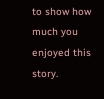to show how much you enjoyed this story.